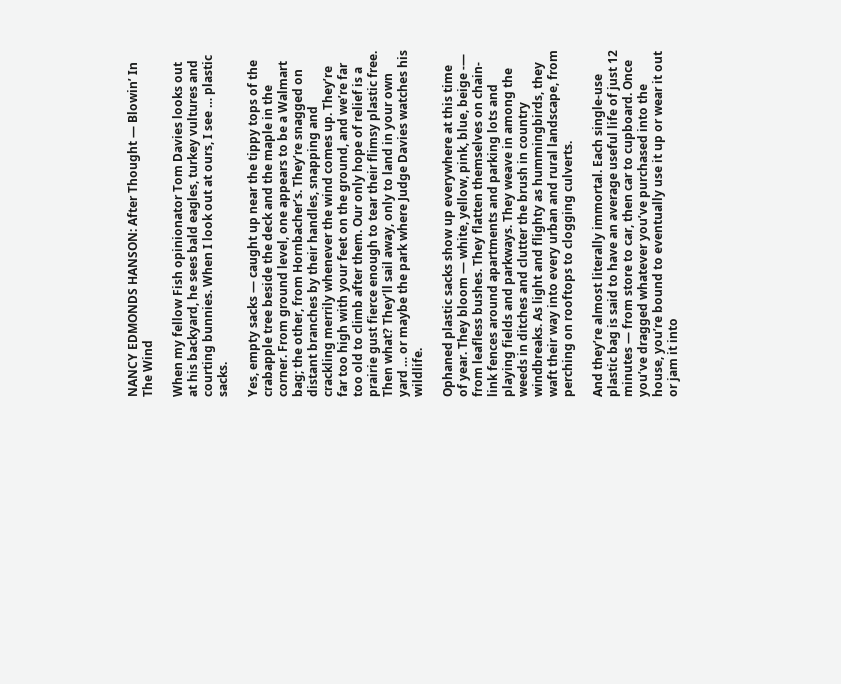NANCY EDMONDS HANSON: After Thought — Blowin’ In The Wind

When my fellow Fish opinionator Tom Davies looks out at his backyard, he sees bald eagles, turkey vultures and courting bunnies. When I look out at ours, I see … plastic sacks.

Yes, empty sacks — caught up near the tippy tops of the crabapple tree beside the deck and the maple in the corner. From ground level, one appears to be a Walmart bag; the other, from Hornbacher’s. They’re snagged on distant branches by their handles, snapping and crackling merrily whenever the wind comes up. They’re far too high with your feet on the ground, and we’re far too old to climb after them. Our only hope of relief is a prairie gust fierce enough to tear their flimsy plastic free. Then what? They’ll sail away, only to land in your own yard … or maybe the park where Judge Davies watches his wildlife.

Ophaned plastic sacks show up everywhere at this time of year. They bloom — white, yellow, pink, blue, beige -— from leafless bushes. They flatten themselves on chain-link fences around apartments and parking lots and playing fields and parkways. They weave in among the weeds in ditches and clutter the brush in country windbreaks. As light and flighty as hummingbirds, they waft their way into every urban and rural landscape, from perching on rooftops to clogging culverts.

And they’re almost literally immortal. Each single-use plastic bag is said to have an average useful life of just 12 minutes — from store to car, then car to cupboard. Once you’ve dragged whatever you’ve purchased into the house, you’re bound to eventually use it up or wear it out or jam it into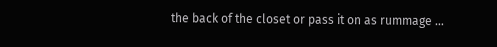the back of the closet or pass it on as rummage …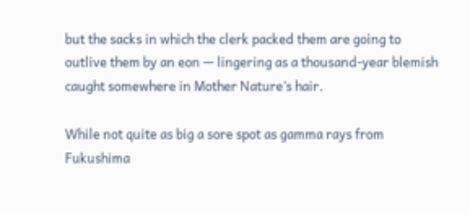but the sacks in which the clerk packed them are going to outlive them by an eon — lingering as a thousand-year blemish caught somewhere in Mother Nature’s hair.

While not quite as big a sore spot as gamma rays from Fukushima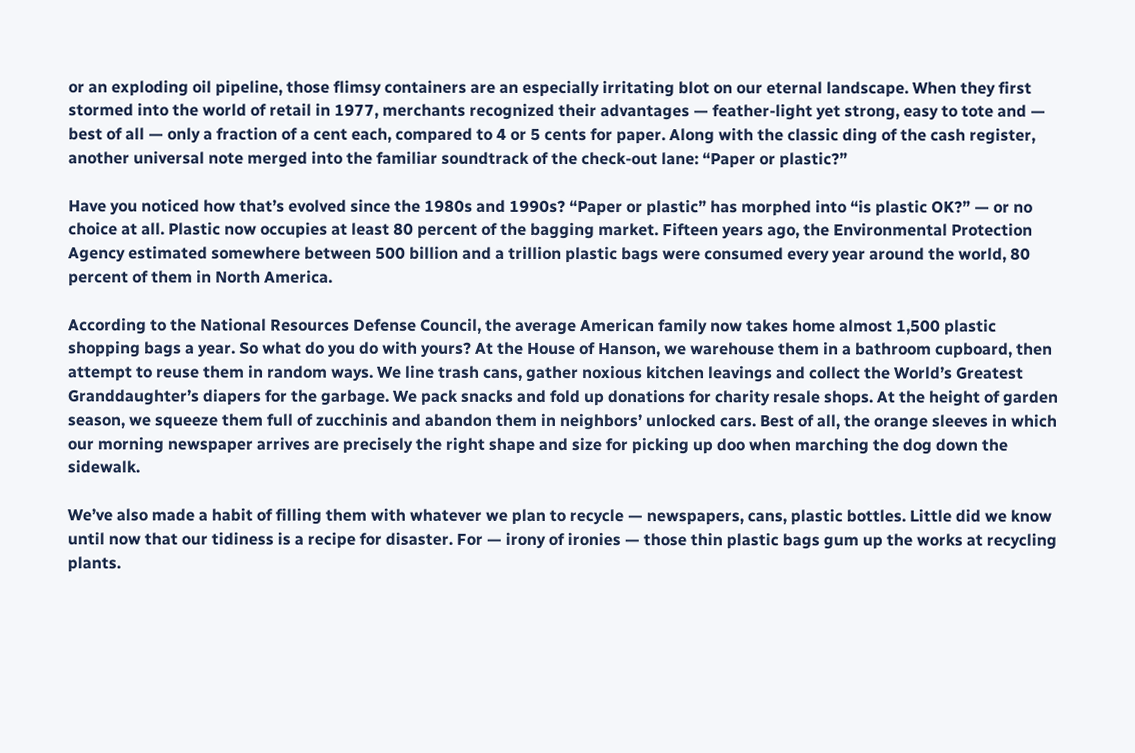or an exploding oil pipeline, those flimsy containers are an especially irritating blot on our eternal landscape. When they first stormed into the world of retail in 1977, merchants recognized their advantages — feather-light yet strong, easy to tote and — best of all — only a fraction of a cent each, compared to 4 or 5 cents for paper. Along with the classic ding of the cash register, another universal note merged into the familiar soundtrack of the check-out lane: “Paper or plastic?”

Have you noticed how that’s evolved since the 1980s and 1990s? “Paper or plastic” has morphed into “is plastic OK?” — or no choice at all. Plastic now occupies at least 80 percent of the bagging market. Fifteen years ago, the Environmental Protection Agency estimated somewhere between 500 billion and a trillion plastic bags were consumed every year around the world, 80 percent of them in North America.

According to the National Resources Defense Council, the average American family now takes home almost 1,500 plastic shopping bags a year. So what do you do with yours? At the House of Hanson, we warehouse them in a bathroom cupboard, then attempt to reuse them in random ways. We line trash cans, gather noxious kitchen leavings and collect the World’s Greatest Granddaughter’s diapers for the garbage. We pack snacks and fold up donations for charity resale shops. At the height of garden season, we squeeze them full of zucchinis and abandon them in neighbors’ unlocked cars. Best of all, the orange sleeves in which our morning newspaper arrives are precisely the right shape and size for picking up doo when marching the dog down the sidewalk.

We’ve also made a habit of filling them with whatever we plan to recycle — newspapers, cans, plastic bottles. Little did we know until now that our tidiness is a recipe for disaster. For — irony of ironies — those thin plastic bags gum up the works at recycling plants.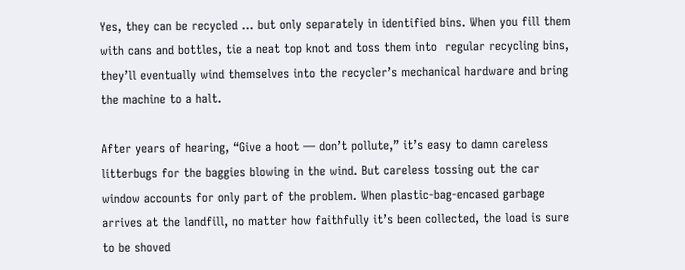Yes, they can be recycled … but only separately in identified bins. When you fill them with cans and bottles, tie a neat top knot and toss them into  regular recycling bins, they’ll eventually wind themselves into the recycler’s mechanical hardware and bring the machine to a halt.

After years of hearing, “Give a hoot — don’t pollute,” it’s easy to damn careless litterbugs for the baggies blowing in the wind. But careless tossing out the car window accounts for only part of the problem. When plastic-bag-encased garbage arrives at the landfill, no matter how faithfully it’s been collected, the load is sure to be shoved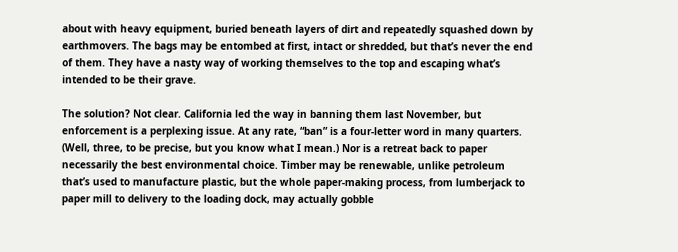about with heavy equipment, buried beneath layers of dirt and repeatedly squashed down by earthmovers. The bags may be entombed at first, intact or shredded, but that’s never the end of them. They have a nasty way of working themselves to the top and escaping what’s intended to be their grave.

The solution? Not clear. California led the way in banning them last November, but enforcement is a perplexing issue. At any rate, “ban” is a four-letter word in many quarters. (Well, three, to be precise, but you know what I mean.) Nor is a retreat back to paper necessarily the best environmental choice. Timber may be renewable, unlike petroleum that’s used to manufacture plastic, but the whole paper-making process, from lumberjack to paper mill to delivery to the loading dock, may actually gobble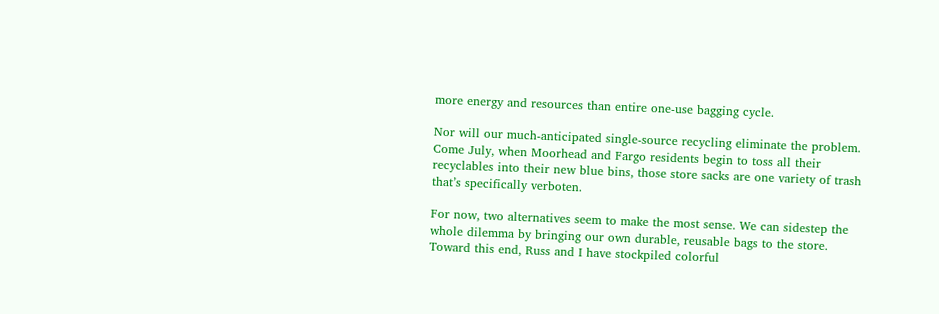more energy and resources than entire one-use bagging cycle.

Nor will our much-anticipated single-source recycling eliminate the problem. Come July, when Moorhead and Fargo residents begin to toss all their recyclables into their new blue bins, those store sacks are one variety of trash that’s specifically verboten.

For now, two alternatives seem to make the most sense. We can sidestep the whole dilemma by bringing our own durable, reusable bags to the store. Toward this end, Russ and I have stockpiled colorful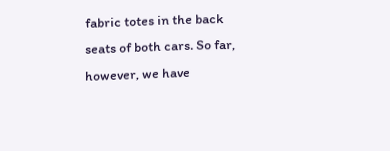fabric totes in the back seats of both cars. So far, however, we have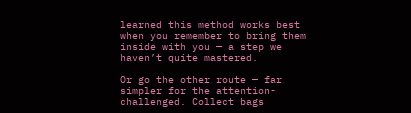learned this method works best when you remember to bring them inside with you — a step we haven’t quite mastered.

Or go the other route — far simpler for the attention-challenged. Collect bags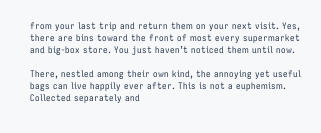from your last trip and return them on your next visit. Yes, there are bins toward the front of most every supermarket and big-box store. You just haven’t noticed them until now.

There, nestled among their own kind, the annoying yet useful bags can live happily ever after. This is not a euphemism. Collected separately and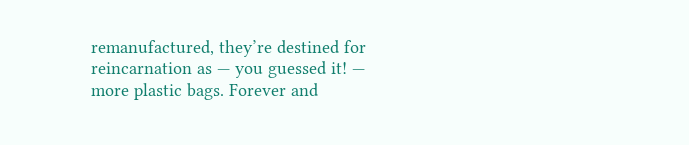remanufactured, they’re destined for reincarnation as — you guessed it! — more plastic bags. Forever and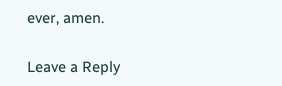ever, amen.

Leave a Reply